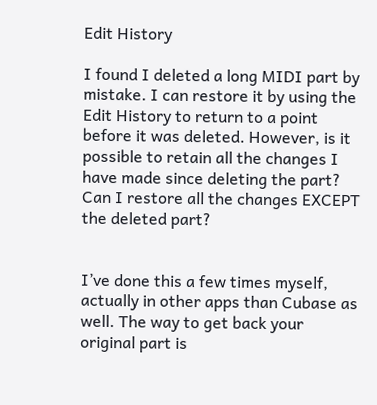Edit History

I found I deleted a long MIDI part by mistake. I can restore it by using the Edit History to return to a point before it was deleted. However, is it possible to retain all the changes I have made since deleting the part? Can I restore all the changes EXCEPT the deleted part?


I’ve done this a few times myself, actually in other apps than Cubase as well. The way to get back your original part is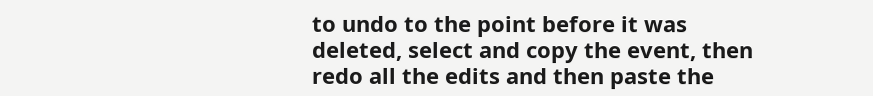to undo to the point before it was deleted, select and copy the event, then redo all the edits and then paste the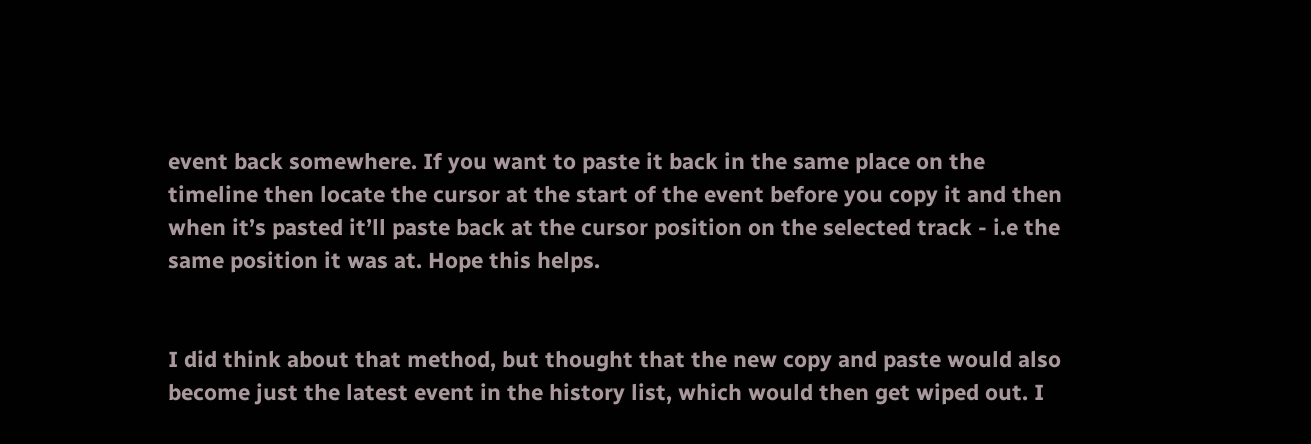event back somewhere. If you want to paste it back in the same place on the timeline then locate the cursor at the start of the event before you copy it and then when it’s pasted it’ll paste back at the cursor position on the selected track - i.e the same position it was at. Hope this helps.


I did think about that method, but thought that the new copy and paste would also become just the latest event in the history list, which would then get wiped out. I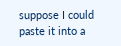suppose I could paste it into a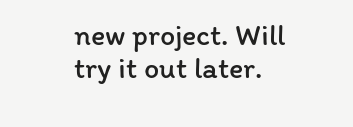new project. Will try it out later.